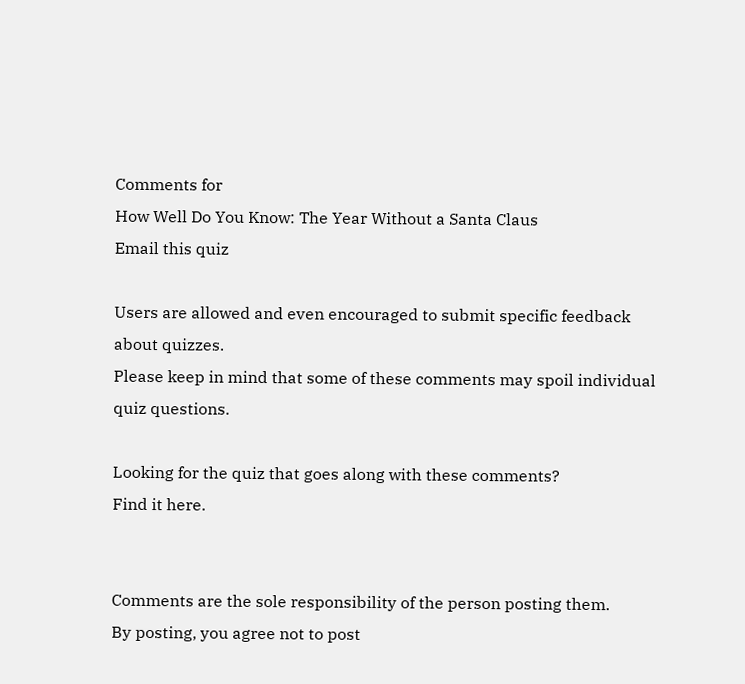Comments for
How Well Do You Know: The Year Without a Santa Claus
Email this quiz

Users are allowed and even encouraged to submit specific feedback about quizzes.
Please keep in mind that some of these comments may spoil individual quiz questions.

Looking for the quiz that goes along with these comments?
Find it here.


Comments are the sole responsibility of the person posting them.
By posting, you agree not to post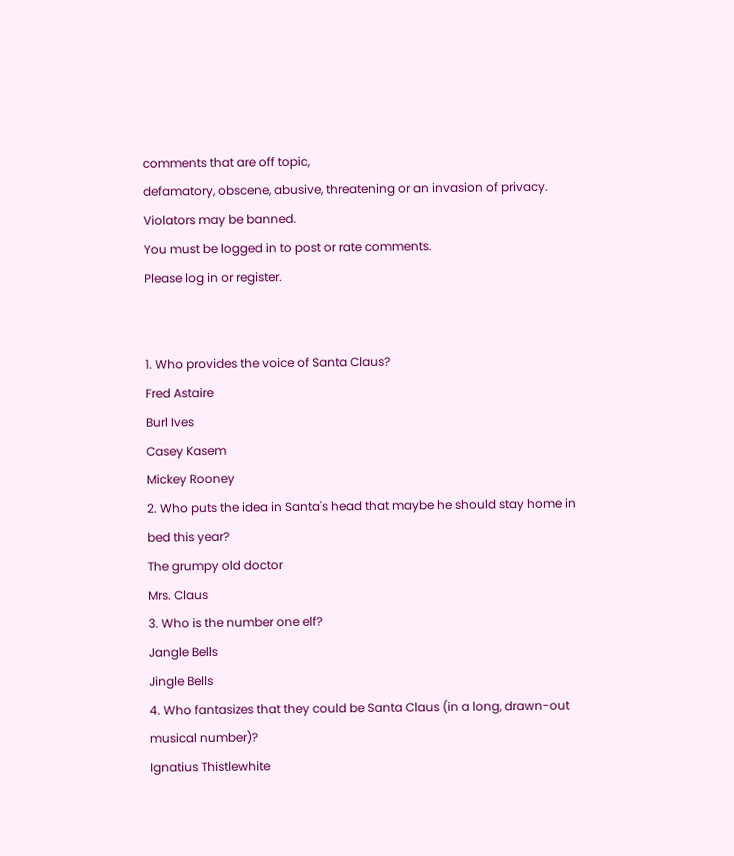comments that are off topic,
defamatory, obscene, abusive, threatening or an invasion of privacy.
Violators may be banned.
You must be logged in to post or rate comments.
Please log in or register.


1. Who provides the voice of Santa Claus?
Fred Astaire
Burl Ives
Casey Kasem
Mickey Rooney
2. Who puts the idea in Santa's head that maybe he should stay home in bed this year?
The grumpy old doctor
Mrs. Claus
3. Who is the number one elf?
Jangle Bells
Jingle Bells
4. Who fantasizes that they could be Santa Claus (in a long, drawn-out musical number)?
Ignatius Thistlewhite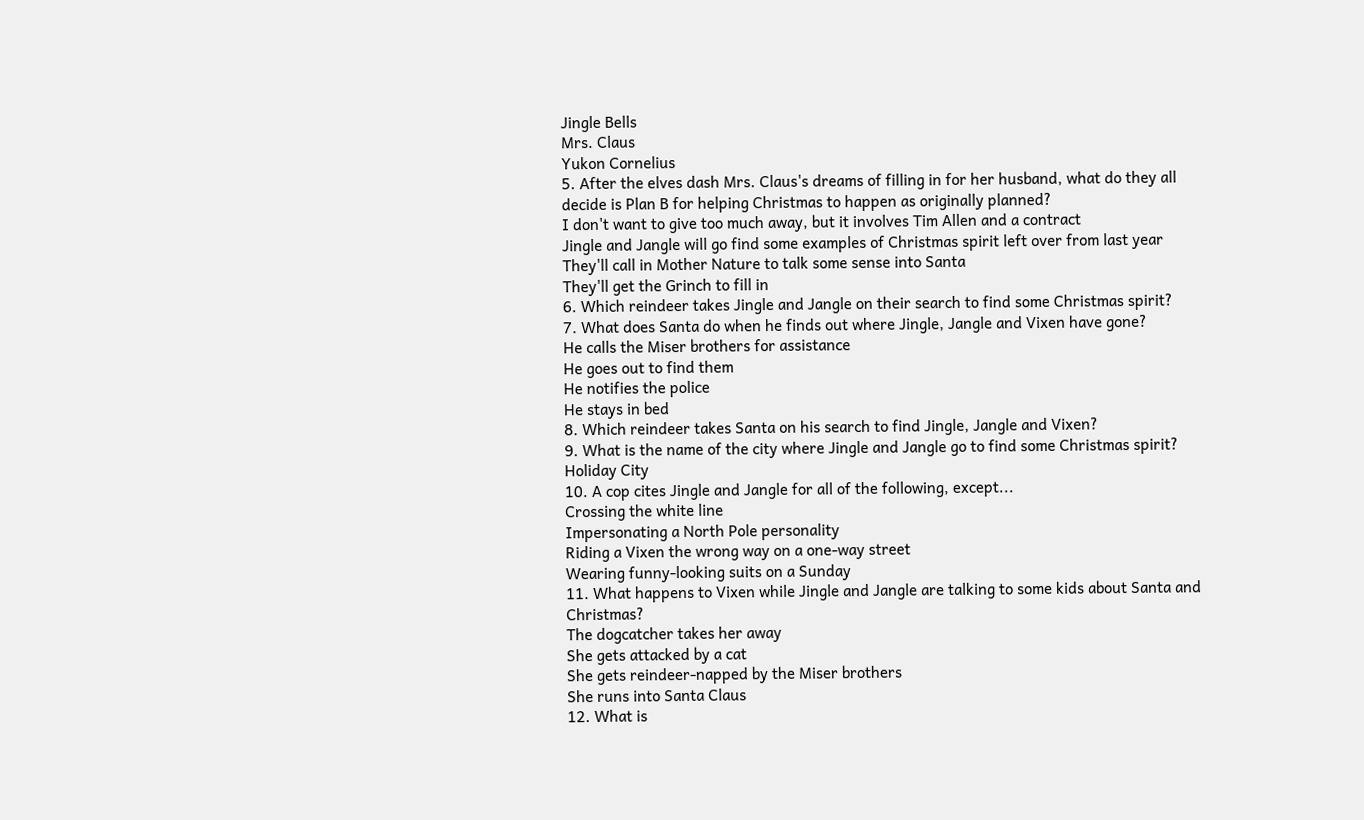Jingle Bells
Mrs. Claus
Yukon Cornelius
5. After the elves dash Mrs. Claus's dreams of filling in for her husband, what do they all decide is Plan B for helping Christmas to happen as originally planned?
I don't want to give too much away, but it involves Tim Allen and a contract
Jingle and Jangle will go find some examples of Christmas spirit left over from last year
They'll call in Mother Nature to talk some sense into Santa
They'll get the Grinch to fill in
6. Which reindeer takes Jingle and Jangle on their search to find some Christmas spirit?
7. What does Santa do when he finds out where Jingle, Jangle and Vixen have gone?
He calls the Miser brothers for assistance
He goes out to find them
He notifies the police
He stays in bed
8. Which reindeer takes Santa on his search to find Jingle, Jangle and Vixen?
9. What is the name of the city where Jingle and Jangle go to find some Christmas spirit?
Holiday City
10. A cop cites Jingle and Jangle for all of the following, except...
Crossing the white line
Impersonating a North Pole personality
Riding a Vixen the wrong way on a one-way street
Wearing funny-looking suits on a Sunday
11. What happens to Vixen while Jingle and Jangle are talking to some kids about Santa and Christmas?
The dogcatcher takes her away
She gets attacked by a cat
She gets reindeer-napped by the Miser brothers
She runs into Santa Claus
12. What is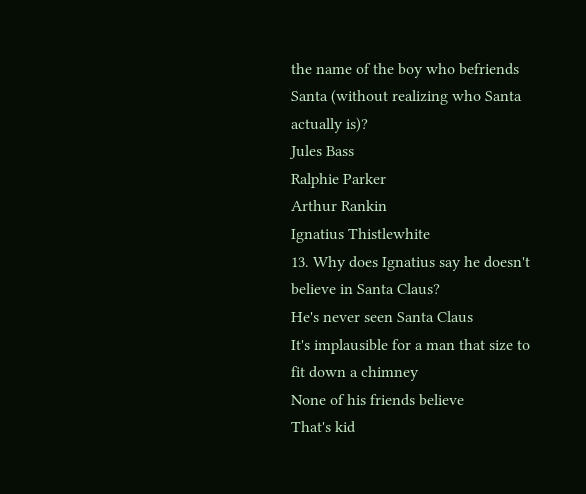the name of the boy who befriends Santa (without realizing who Santa actually is)?
Jules Bass
Ralphie Parker
Arthur Rankin
Ignatius Thistlewhite
13. Why does Ignatius say he doesn't believe in Santa Claus?
He's never seen Santa Claus
It's implausible for a man that size to fit down a chimney
None of his friends believe
That's kid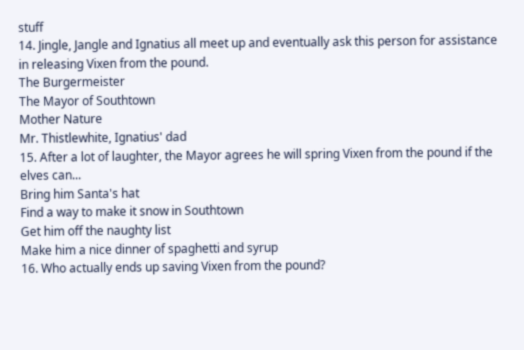stuff
14. Jingle, Jangle and Ignatius all meet up and eventually ask this person for assistance in releasing Vixen from the pound.
The Burgermeister
The Mayor of Southtown
Mother Nature
Mr. Thistlewhite, Ignatius' dad
15. After a lot of laughter, the Mayor agrees he will spring Vixen from the pound if the elves can...
Bring him Santa's hat
Find a way to make it snow in Southtown
Get him off the naughty list
Make him a nice dinner of spaghetti and syrup
16. Who actually ends up saving Vixen from the pound?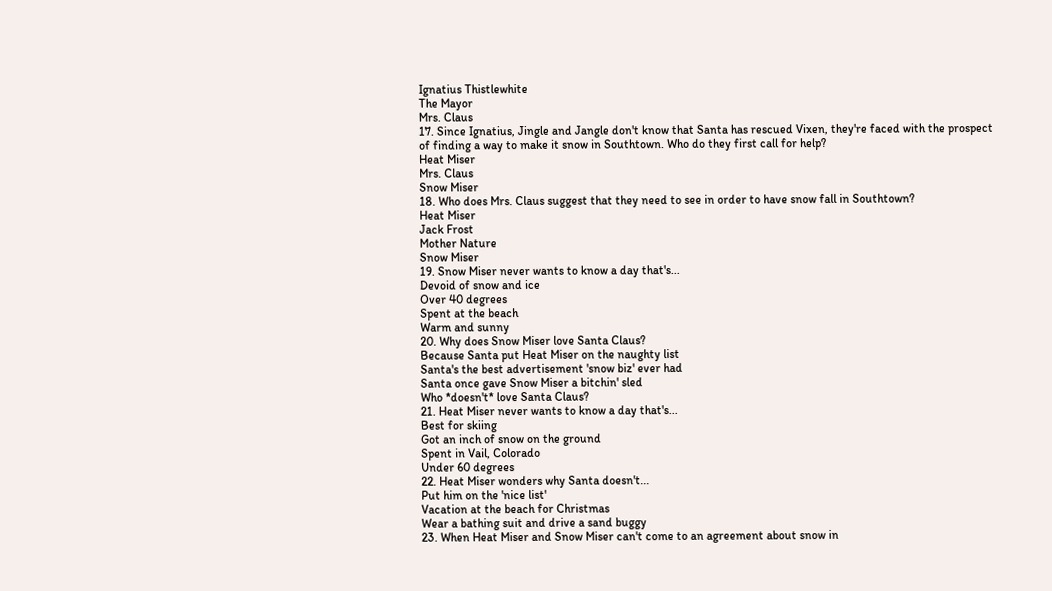Ignatius Thistlewhite
The Mayor
Mrs. Claus
17. Since Ignatius, Jingle and Jangle don't know that Santa has rescued Vixen, they're faced with the prospect of finding a way to make it snow in Southtown. Who do they first call for help?
Heat Miser
Mrs. Claus
Snow Miser
18. Who does Mrs. Claus suggest that they need to see in order to have snow fall in Southtown?
Heat Miser
Jack Frost
Mother Nature
Snow Miser
19. Snow Miser never wants to know a day that's...
Devoid of snow and ice
Over 40 degrees
Spent at the beach
Warm and sunny
20. Why does Snow Miser love Santa Claus?
Because Santa put Heat Miser on the naughty list
Santa's the best advertisement 'snow biz' ever had
Santa once gave Snow Miser a bitchin' sled
Who *doesn't* love Santa Claus?
21. Heat Miser never wants to know a day that's...
Best for skiing
Got an inch of snow on the ground
Spent in Vail, Colorado
Under 60 degrees
22. Heat Miser wonders why Santa doesn't...
Put him on the 'nice list'
Vacation at the beach for Christmas
Wear a bathing suit and drive a sand buggy
23. When Heat Miser and Snow Miser can't come to an agreement about snow in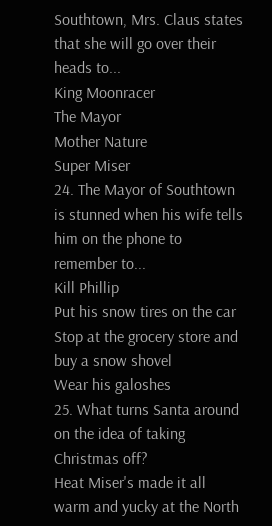Southtown, Mrs. Claus states that she will go over their heads to...
King Moonracer
The Mayor
Mother Nature
Super Miser
24. The Mayor of Southtown is stunned when his wife tells him on the phone to remember to...
Kill Phillip
Put his snow tires on the car
Stop at the grocery store and buy a snow shovel
Wear his galoshes
25. What turns Santa around on the idea of taking Christmas off?
Heat Miser's made it all warm and yucky at the North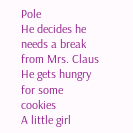Pole
He decides he needs a break from Mrs. Claus
He gets hungry for some cookies
A little girl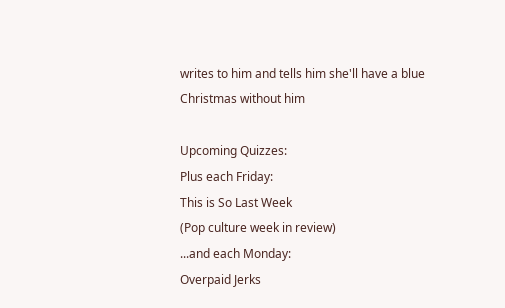writes to him and tells him she'll have a blue Christmas without him

Upcoming Quizzes:
Plus each Friday:
This is So Last Week
(Pop culture week in review)
...and each Monday:
Overpaid Jerks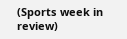(Sports week in review)